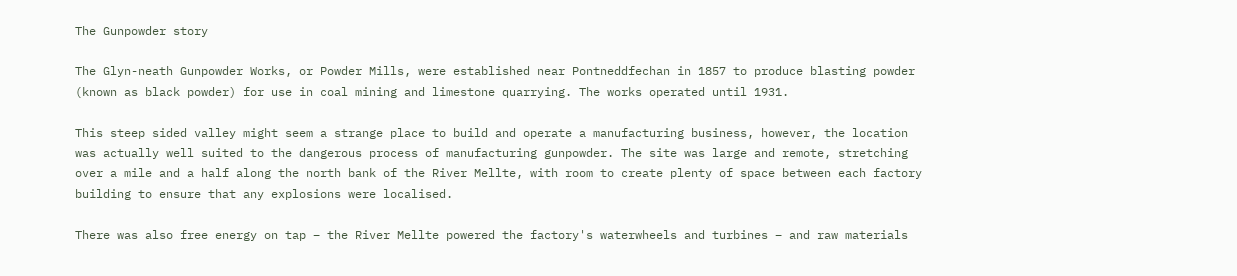The Gunpowder story

The Glyn-neath Gunpowder Works, or Powder Mills, were established near Pontneddfechan in 1857 to produce blasting powder (known as black powder) for use in coal mining and limestone quarrying. The works operated until 1931.

This steep sided valley might seem a strange place to build and operate a manufacturing business, however, the location was actually well suited to the dangerous process of manufacturing gunpowder. The site was large and remote, stretching over a mile and a half along the north bank of the River Mellte, with room to create plenty of space between each factory building to ensure that any explosions were localised.

There was also free energy on tap – the River Mellte powered the factory's waterwheels and turbines – and raw materials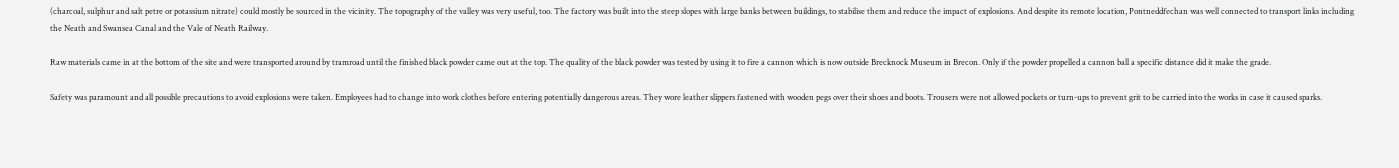(charcoal, sulphur and salt petre or potassium nitrate) could mostly be sourced in the vicinity. The topography of the valley was very useful, too. The factory was built into the steep slopes with large banks between buildings, to stabilise them and reduce the impact of explosions. And despite its remote location, Pontneddfechan was well connected to transport links including the Neath and Swansea Canal and the Vale of Neath Railway.

Raw materials came in at the bottom of the site and were transported around by tramroad until the finished black powder came out at the top. The quality of the black powder was tested by using it to fire a cannon which is now outside Brecknock Museum in Brecon. Only if the powder propelled a cannon ball a specific distance did it make the grade.

Safety was paramount and all possible precautions to avoid explosions were taken. Employees had to change into work clothes before entering potentially dangerous areas. They wore leather slippers fastened with wooden pegs over their shoes and boots. Trousers were not allowed pockets or turn-ups to prevent grit to be carried into the works in case it caused sparks.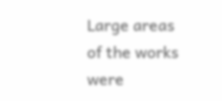Large areas of the works were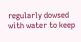regularly dowsed with water to keep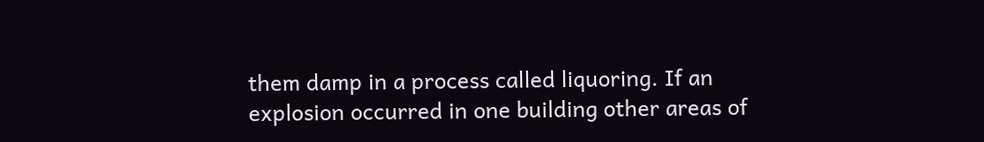them damp in a process called liquoring. If an explosion occurred in one building other areas of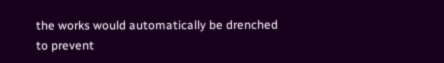the works would automatically be drenched to prevent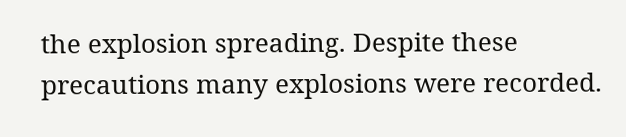the explosion spreading. Despite these precautions many explosions were recorded.